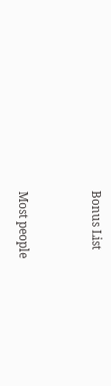Bonus List


Most people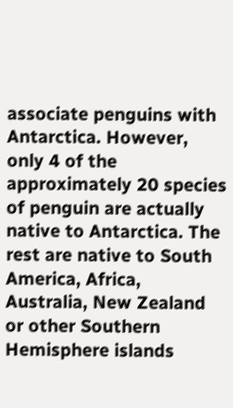associate penguins with Antarctica. However, only 4 of the approximately 20 species of penguin are actually native to Antarctica. The rest are native to South America, Africa, Australia, New Zealand or other Southern Hemisphere islands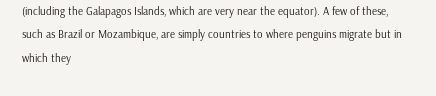(including the Galapagos Islands, which are very near the equator). A few of these, such as Brazil or Mozambique, are simply countries to where penguins migrate but in which they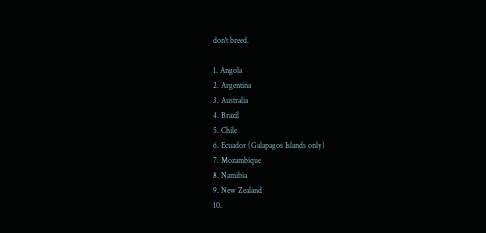don't breed.

1. Angola
2. Argentina
3. Australia
4. Brazil
5. Chile
6. Ecuador (Galapagos Islands only)
7. Mozambique
8. Namibia
9. New Zealand
10.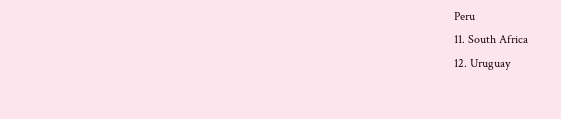Peru
11. South Africa
12. Uruguay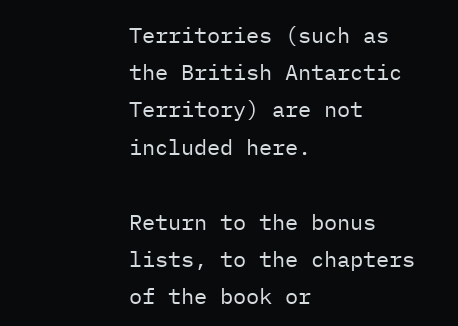Territories (such as the British Antarctic Territory) are not included here.

Return to the bonus lists, to the chapters of the book or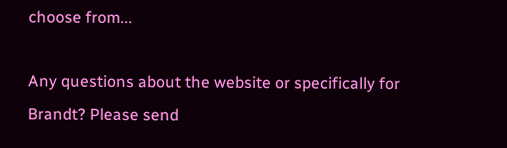choose from...

Any questions about the website or specifically for Brandt? Please send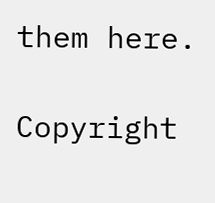them here.

Copyright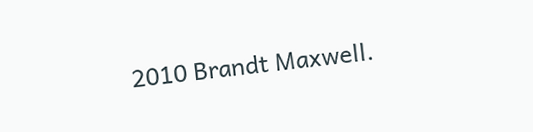2010 Brandt Maxwell.